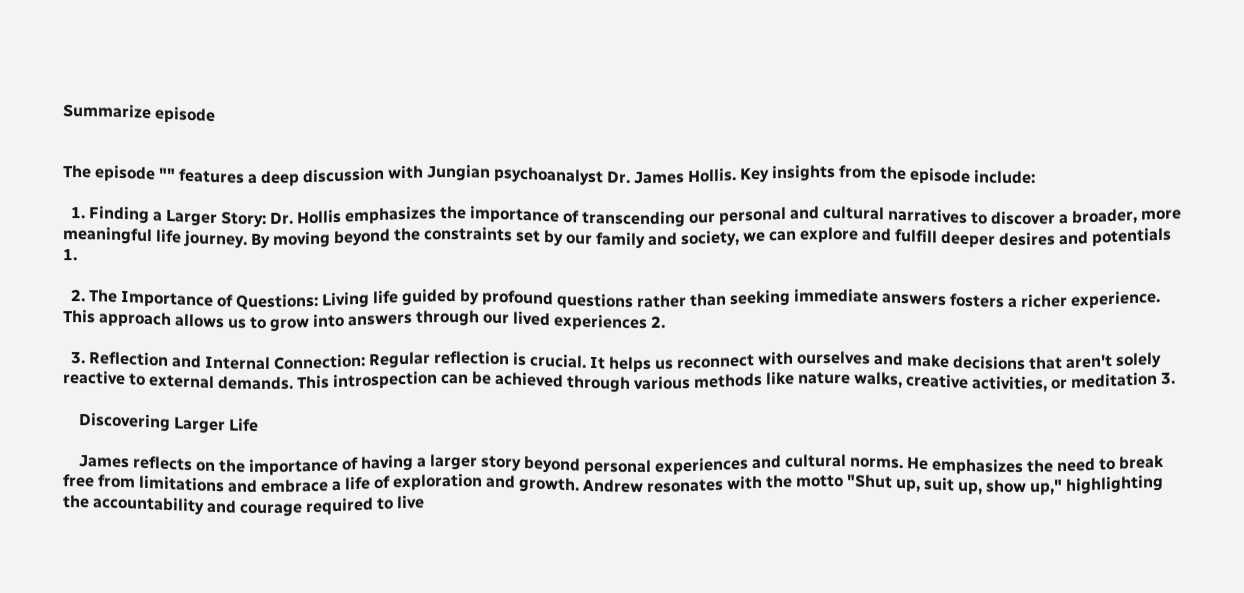Summarize episode


The episode "" features a deep discussion with Jungian psychoanalyst Dr. James Hollis. Key insights from the episode include:

  1. Finding a Larger Story: Dr. Hollis emphasizes the importance of transcending our personal and cultural narratives to discover a broader, more meaningful life journey. By moving beyond the constraints set by our family and society, we can explore and fulfill deeper desires and potentials 1.

  2. The Importance of Questions: Living life guided by profound questions rather than seeking immediate answers fosters a richer experience. This approach allows us to grow into answers through our lived experiences 2.

  3. Reflection and Internal Connection: Regular reflection is crucial. It helps us reconnect with ourselves and make decisions that aren't solely reactive to external demands. This introspection can be achieved through various methods like nature walks, creative activities, or meditation 3.

    Discovering Larger Life

    James reflects on the importance of having a larger story beyond personal experiences and cultural norms. He emphasizes the need to break free from limitations and embrace a life of exploration and growth. Andrew resonates with the motto "Shut up, suit up, show up," highlighting the accountability and courage required to live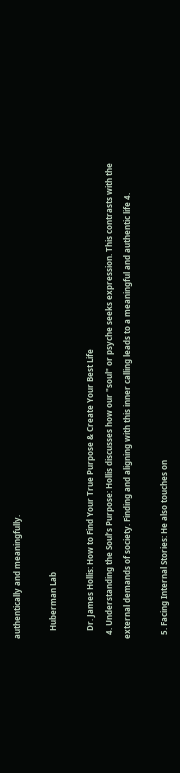authentically and meaningfully.

    Huberman Lab

    Dr. James Hollis: How to Find Your True Purpose & Create Your Best Life
  4. Understanding the Soul’s Purpose: Hollis discusses how our "soul" or psyche seeks expression. This contrasts with the external demands of society. Finding and aligning with this inner calling leads to a meaningful and authentic life 4.

  5. Facing Internal Stories: He also touches on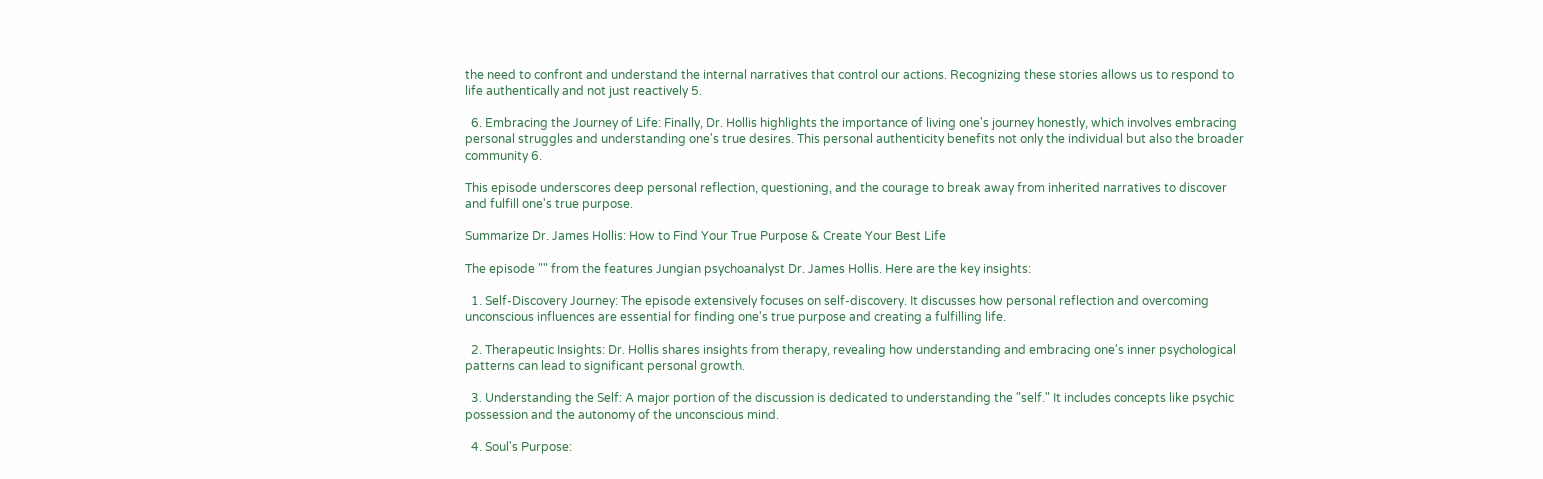the need to confront and understand the internal narratives that control our actions. Recognizing these stories allows us to respond to life authentically and not just reactively 5.

  6. Embracing the Journey of Life: Finally, Dr. Hollis highlights the importance of living one's journey honestly, which involves embracing personal struggles and understanding one's true desires. This personal authenticity benefits not only the individual but also the broader community 6.

This episode underscores deep personal reflection, questioning, and the courage to break away from inherited narratives to discover and fulfill one's true purpose.

Summarize Dr. James Hollis: How to Find Your True Purpose & Create Your Best Life

The episode "" from the features Jungian psychoanalyst Dr. James Hollis. Here are the key insights:

  1. Self-Discovery Journey: The episode extensively focuses on self-discovery. It discusses how personal reflection and overcoming unconscious influences are essential for finding one's true purpose and creating a fulfilling life.

  2. Therapeutic Insights: Dr. Hollis shares insights from therapy, revealing how understanding and embracing one's inner psychological patterns can lead to significant personal growth.

  3. Understanding the Self: A major portion of the discussion is dedicated to understanding the "self." It includes concepts like psychic possession and the autonomy of the unconscious mind.

  4. Soul's Purpose: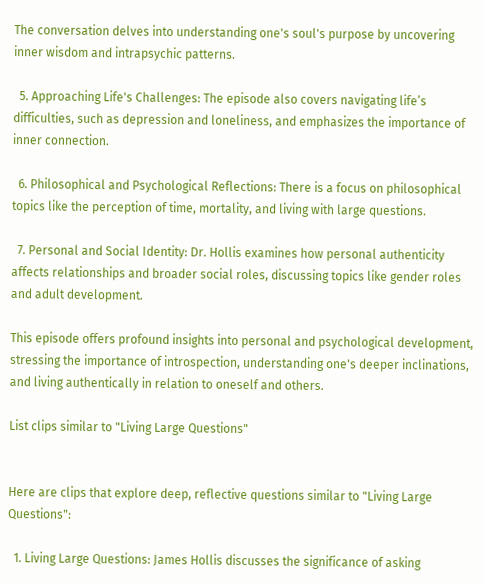The conversation delves into understanding one's soul's purpose by uncovering inner wisdom and intrapsychic patterns.

  5. Approaching Life's Challenges: The episode also covers navigating life’s difficulties, such as depression and loneliness, and emphasizes the importance of inner connection.

  6. Philosophical and Psychological Reflections: There is a focus on philosophical topics like the perception of time, mortality, and living with large questions.

  7. Personal and Social Identity: Dr. Hollis examines how personal authenticity affects relationships and broader social roles, discussing topics like gender roles and adult development.

This episode offers profound insights into personal and psychological development, stressing the importance of introspection, understanding one's deeper inclinations, and living authentically in relation to oneself and others.

List clips similar to "Living Large Questions"


Here are clips that explore deep, reflective questions similar to "Living Large Questions":

  1. Living Large Questions: James Hollis discusses the significance of asking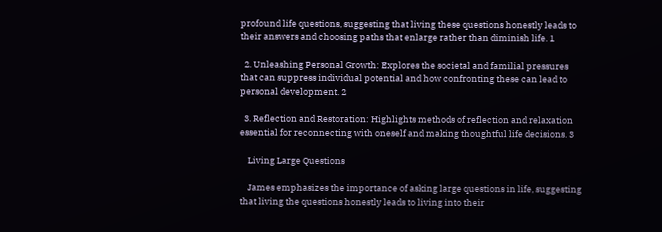profound life questions, suggesting that living these questions honestly leads to their answers and choosing paths that enlarge rather than diminish life. 1

  2. Unleashing Personal Growth: Explores the societal and familial pressures that can suppress individual potential and how confronting these can lead to personal development. 2

  3. Reflection and Restoration: Highlights methods of reflection and relaxation essential for reconnecting with oneself and making thoughtful life decisions. 3

    Living Large Questions

    James emphasizes the importance of asking large questions in life, suggesting that living the questions honestly leads to living into their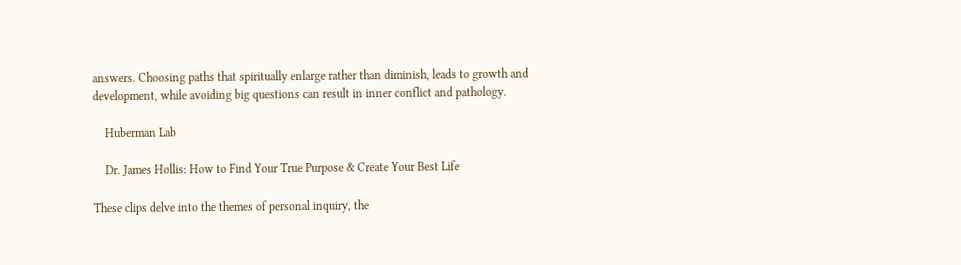answers. Choosing paths that spiritually enlarge rather than diminish, leads to growth and development, while avoiding big questions can result in inner conflict and pathology.

    Huberman Lab

    Dr. James Hollis: How to Find Your True Purpose & Create Your Best Life

These clips delve into the themes of personal inquiry, the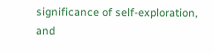significance of self-exploration, and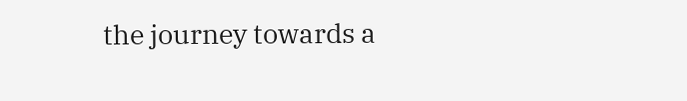the journey towards a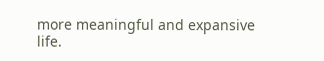more meaningful and expansive life.